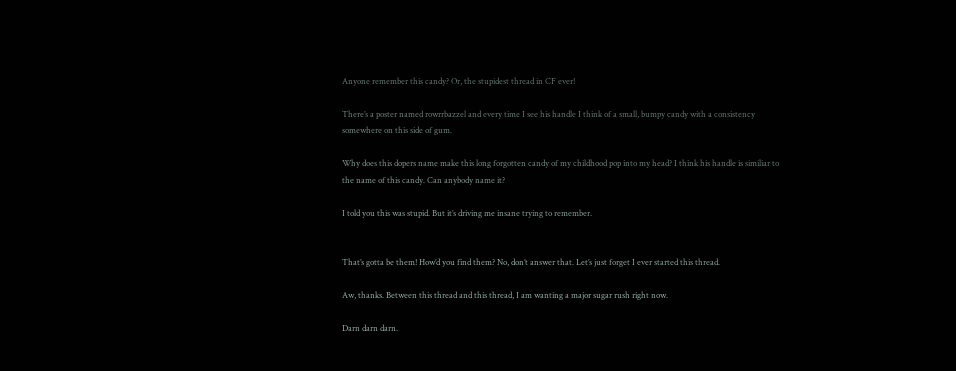Anyone remember this candy? Or, the stupidest thread in CF ever!

There’s a poster named rowrrbazzel and every time I see his handle I think of a small, bumpy candy with a consistency somewhere on this side of gum.

Why does this dopers name make this long forgotten candy of my childhood pop into my head? I think his handle is similiar to the name of this candy. Can anybody name it?

I told you this was stupid. But it’s driving me insane trying to remember.


That’s gotta be them! How’d you find them? No, don’t answer that. Let’s just forget I ever started this thread.

Aw, thanks. Between this thread and this thread, I am wanting a major sugar rush right now.

Darn darn darn.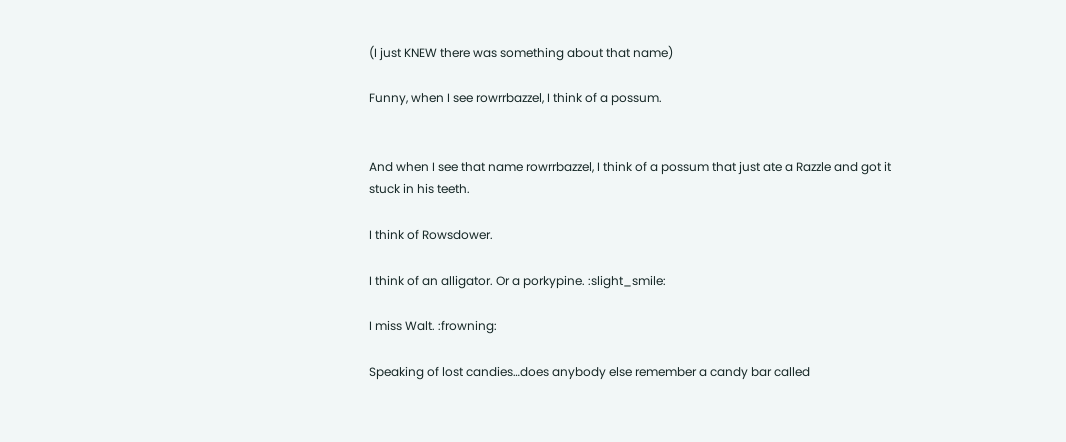(I just KNEW there was something about that name)

Funny, when I see rowrrbazzel, I think of a possum.


And when I see that name rowrrbazzel, I think of a possum that just ate a Razzle and got it stuck in his teeth.

I think of Rowsdower.

I think of an alligator. Or a porkypine. :slight_smile:

I miss Walt. :frowning:

Speaking of lost candies…does anybody else remember a candy bar called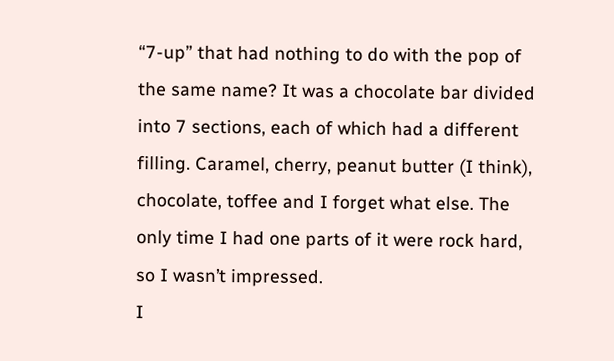“7-up” that had nothing to do with the pop of the same name? It was a chocolate bar divided into 7 sections, each of which had a different filling. Caramel, cherry, peanut butter (I think), chocolate, toffee and I forget what else. The only time I had one parts of it were rock hard, so I wasn’t impressed.
I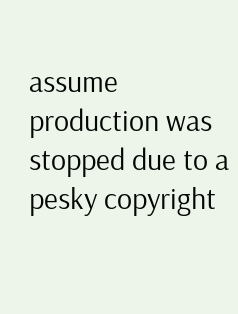assume production was stopped due to a pesky copyright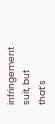infringement suit, but that’s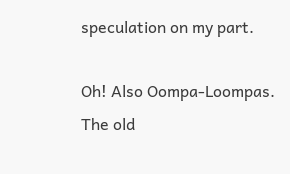speculation on my part.

Oh! Also Oompa-Loompas. The old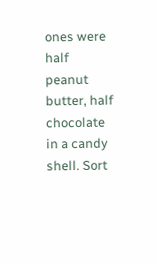ones were half peanut butter, half chocolate in a candy shell. Sort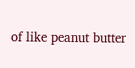of like peanut butter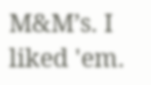M&M’s. I liked 'em.